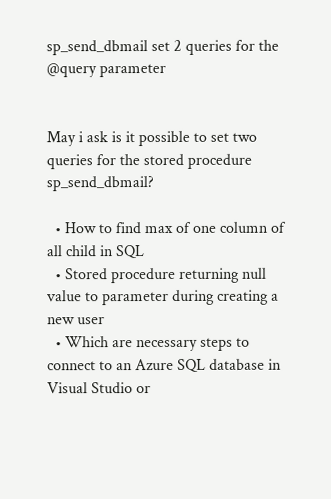sp_send_dbmail set 2 queries for the @query parameter


May i ask is it possible to set two queries for the stored procedure sp_send_dbmail?

  • How to find max of one column of all child in SQL
  • Stored procedure returning null value to parameter during creating a new user
  • Which are necessary steps to connect to an Azure SQL database in Visual Studio or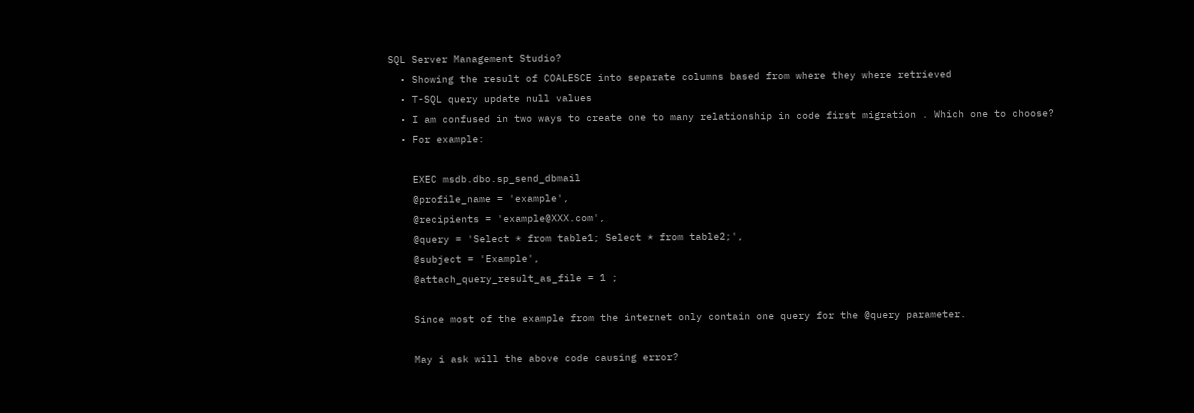SQL Server Management Studio?
  • Showing the result of COALESCE into separate columns based from where they where retrieved
  • T-SQL query update null values
  • I am confused in two ways to create one to many relationship in code first migration . Which one to choose?
  • For example:

    EXEC msdb.dbo.sp_send_dbmail
    @profile_name = 'example',
    @recipients = 'example@XXX.com',
    @query = 'Select * from table1; Select * from table2;',
    @subject = 'Example',
    @attach_query_result_as_file = 1 ;

    Since most of the example from the internet only contain one query for the @query parameter.

    May i ask will the above code causing error?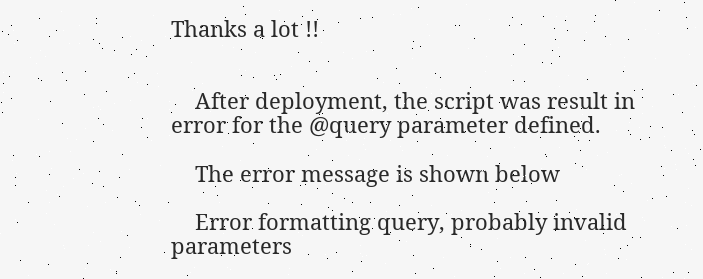Thanks a lot !!


    After deployment, the script was result in error for the @query parameter defined.

    The error message is shown below

    Error formatting query, probably invalid parameters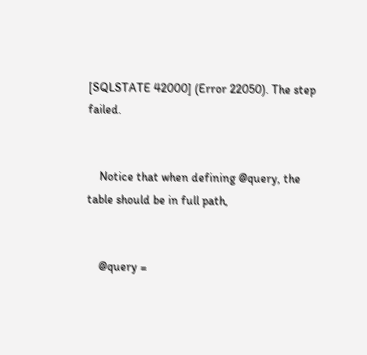[SQLSTATE 42000] (Error 22050). The step failed.


    Notice that when defining @query, the table should be in full path,


    @query =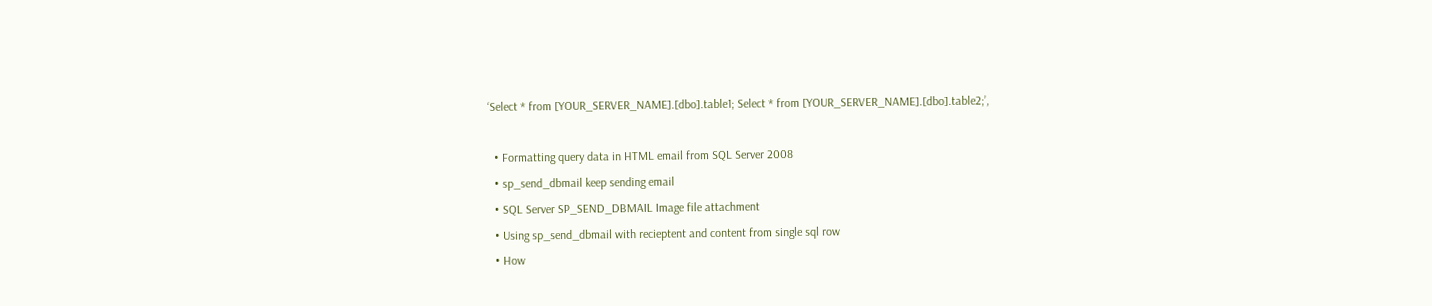‘Select * from [YOUR_SERVER_NAME].[dbo].table1; Select * from [YOUR_SERVER_NAME].[dbo].table2;’,

  • Formatting query data in HTML email from SQL Server 2008
  • sp_send_dbmail keep sending email
  • SQL Server SP_SEND_DBMAIL Image file attachment
  • Using sp_send_dbmail with recieptent and content from single sql row
  • How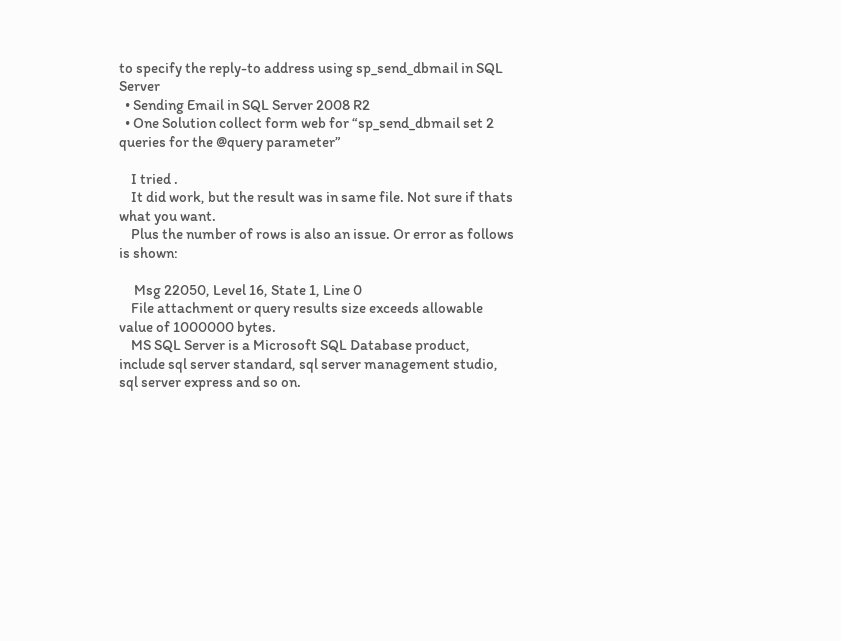to specify the reply-to address using sp_send_dbmail in SQL Server
  • Sending Email in SQL Server 2008 R2
  • One Solution collect form web for “sp_send_dbmail set 2 queries for the @query parameter”

    I tried .
    It did work, but the result was in same file. Not sure if thats what you want.
    Plus the number of rows is also an issue. Or error as follows is shown:

     Msg 22050, Level 16, State 1, Line 0
    File attachment or query results size exceeds allowable value of 1000000 bytes.
    MS SQL Server is a Microsoft SQL Database product, include sql server standard, sql server management studio, sql server express and so on.